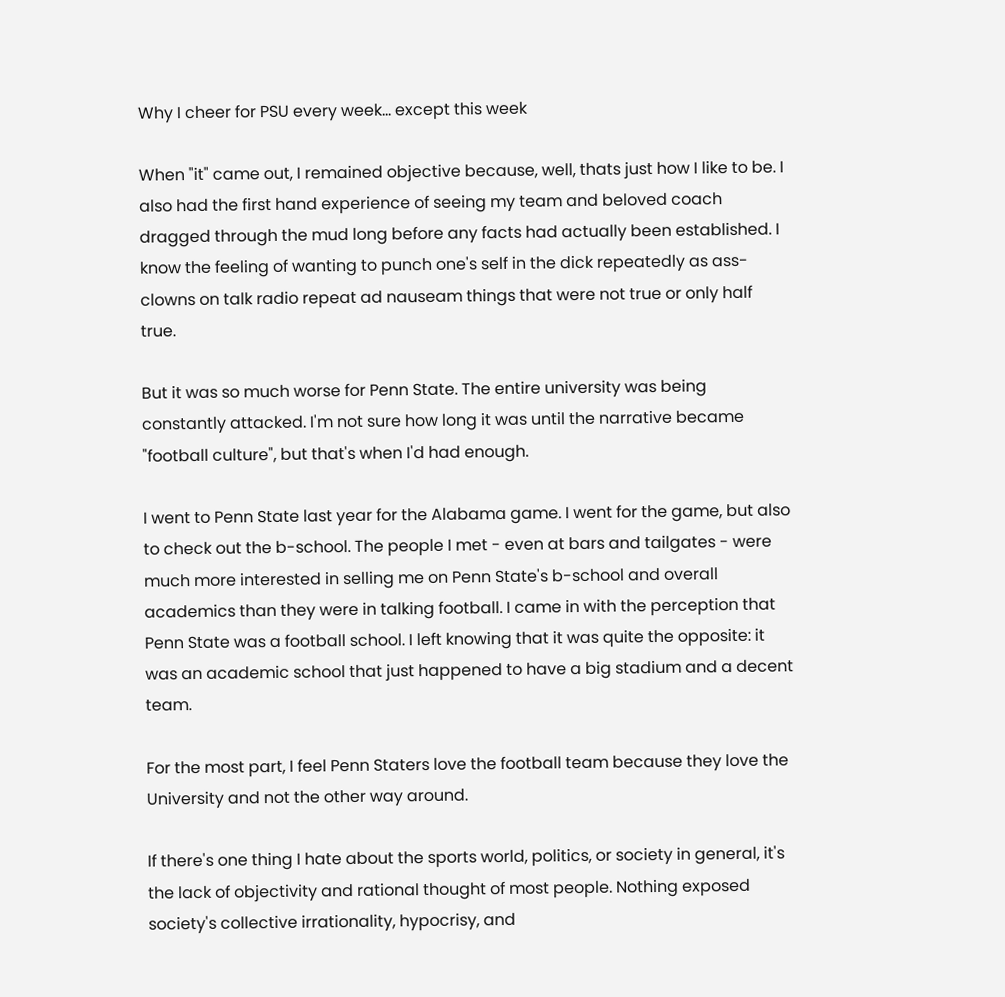Why I cheer for PSU every week... except this week

When "it" came out, I remained objective because, well, thats just how I like to be. I also had the first hand experience of seeing my team and beloved coach dragged through the mud long before any facts had actually been established. I know the feeling of wanting to punch one's self in the dick repeatedly as ass-clowns on talk radio repeat ad nauseam things that were not true or only half true.

But it was so much worse for Penn State. The entire university was being constantly attacked. I'm not sure how long it was until the narrative became "football culture", but that's when I'd had enough.

I went to Penn State last year for the Alabama game. I went for the game, but also to check out the b-school. The people I met - even at bars and tailgates - were much more interested in selling me on Penn State's b-school and overall academics than they were in talking football. I came in with the perception that Penn State was a football school. I left knowing that it was quite the opposite: it was an academic school that just happened to have a big stadium and a decent team.

For the most part, I feel Penn Staters love the football team because they love the University and not the other way around.

If there's one thing I hate about the sports world, politics, or society in general, it's the lack of objectivity and rational thought of most people. Nothing exposed society's collective irrationality, hypocrisy, and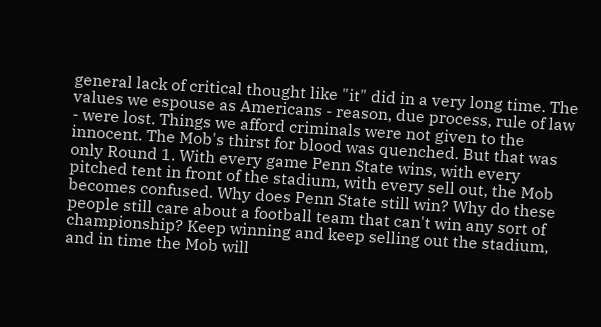general lack of critical thought like "it" did in a very long time. The values we espouse as Americans - reason, due process, rule of law - were lost. Things we afford criminals were not given to the innocent. The Mob's thirst for blood was quenched. But that was only Round 1. With every game Penn State wins, with every pitched tent in front of the stadium, with every sell out, the Mob becomes confused. Why does Penn State still win? Why do these people still care about a football team that can't win any sort of championship? Keep winning and keep selling out the stadium, and in time the Mob will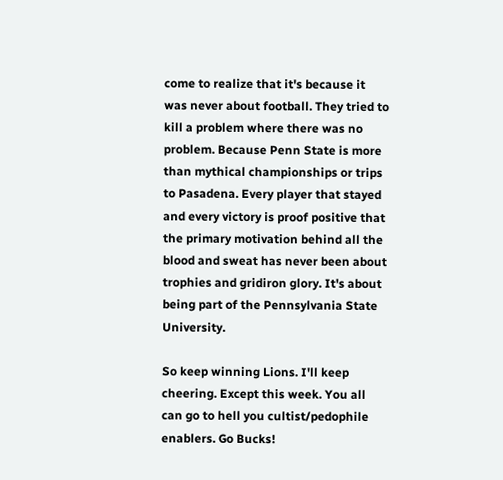come to realize that it's because it was never about football. They tried to kill a problem where there was no problem. Because Penn State is more than mythical championships or trips to Pasadena. Every player that stayed and every victory is proof positive that the primary motivation behind all the blood and sweat has never been about trophies and gridiron glory. It's about being part of the Pennsylvania State University.

So keep winning Lions. I'll keep cheering. Except this week. You all can go to hell you cultist/pedophile enablers. Go Bucks!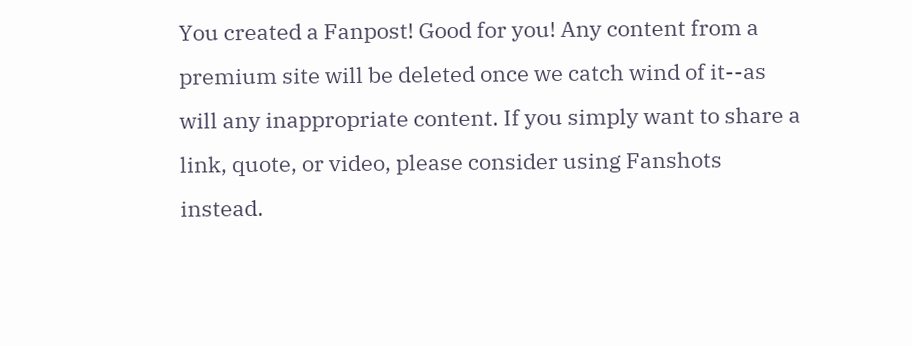You created a Fanpost! Good for you! Any content from a premium site will be deleted once we catch wind of it--as will any inappropriate content. If you simply want to share a link, quote, or video, please consider using Fanshots instead.